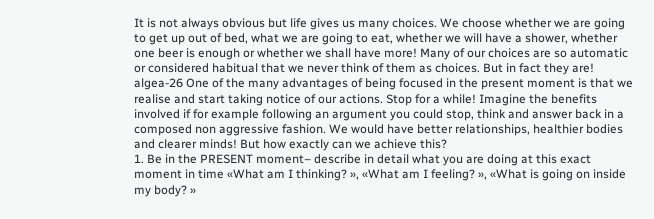It is not always obvious but life gives us many choices. We choose whether we are going to get up out of bed, what we are going to eat, whether we will have a shower, whether one beer is enough or whether we shall have more! Many of our choices are so automatic or considered habitual that we never think of them as choices. But in fact they are!
algea-26 One of the many advantages of being focused in the present moment is that we realise and start taking notice of our actions. Stop for a while! Imagine the benefits involved if for example following an argument you could stop, think and answer back in a composed non aggressive fashion. We would have better relationships, healthier bodies and clearer minds! But how exactly can we achieve this?
1. Be in the PRESENT moment– describe in detail what you are doing at this exact moment in time «What am I thinking? », «What am I feeling? », «What is going on inside my body? »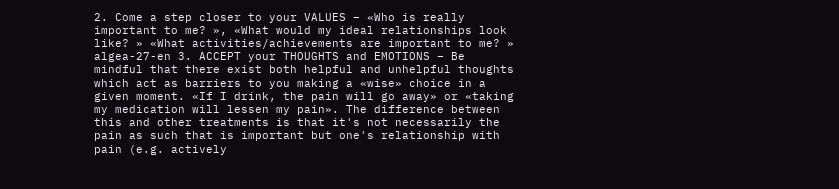2. Come a step closer to your VALUES – «Who is really important to me? », «What would my ideal relationships look like? » «What activities/achievements are important to me? »
algea-27-en 3. ACCEPT your THOUGHTS and EMOTIONS – Be mindful that there exist both helpful and unhelpful thoughts which act as barriers to you making a «wise» choice in a given moment. «If I drink, the pain will go away» or «taking my medication will lessen my pain». The difference between this and other treatments is that it's not necessarily the pain as such that is important but one's relationship with pain (e.g. actively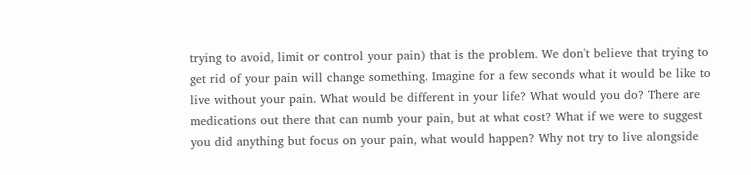trying to avoid, limit or control your pain) that is the problem. We don't believe that trying to get rid of your pain will change something. Imagine for a few seconds what it would be like to live without your pain. What would be different in your life? What would you do? There are medications out there that can numb your pain, but at what cost? What if we were to suggest you did anything but focus on your pain, what would happen? Why not try to live alongside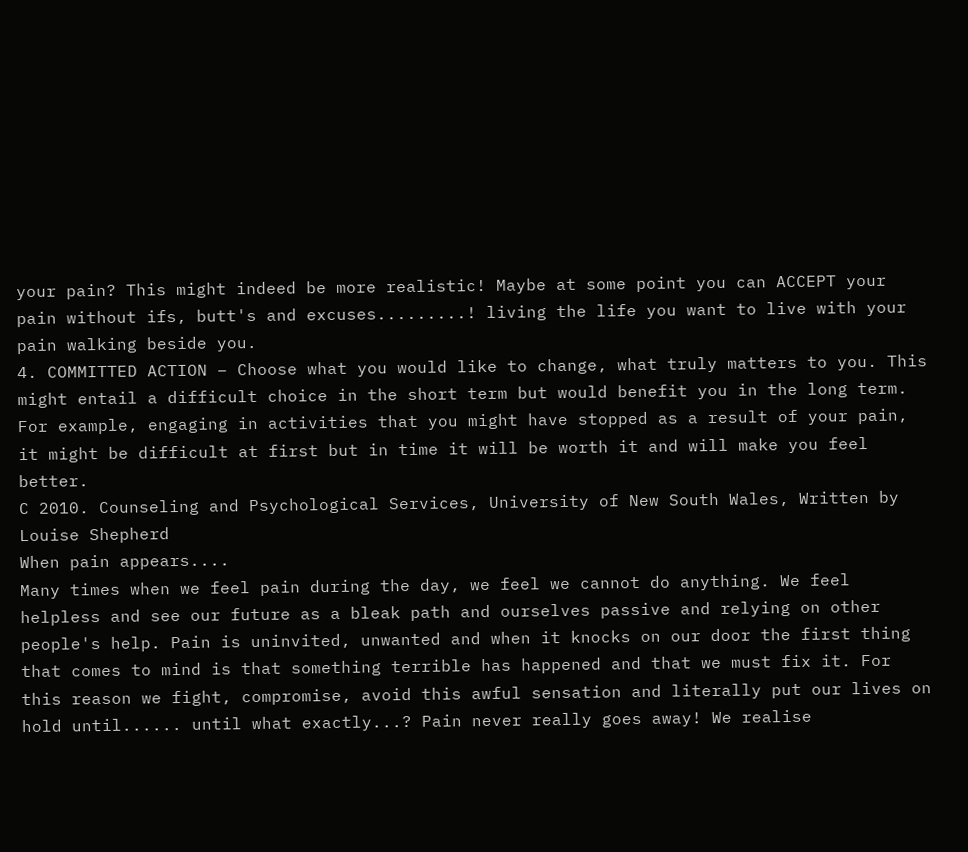your pain? This might indeed be more realistic! Maybe at some point you can ACCEPT your pain without ifs, butt's and excuses.........! living the life you want to live with your pain walking beside you.
4. COMMITTED ACTION – Choose what you would like to change, what truly matters to you. This might entail a difficult choice in the short term but would benefit you in the long term. For example, engaging in activities that you might have stopped as a result of your pain, it might be difficult at first but in time it will be worth it and will make you feel better.
C 2010. Counseling and Psychological Services, University of New South Wales, Written by Louise Shepherd
When pain appears....
Many times when we feel pain during the day, we feel we cannot do anything. We feel helpless and see our future as a bleak path and ourselves passive and relying on other people's help. Pain is uninvited, unwanted and when it knocks on our door the first thing that comes to mind is that something terrible has happened and that we must fix it. For this reason we fight, compromise, avoid this awful sensation and literally put our lives on hold until...... until what exactly...? Pain never really goes away! We realise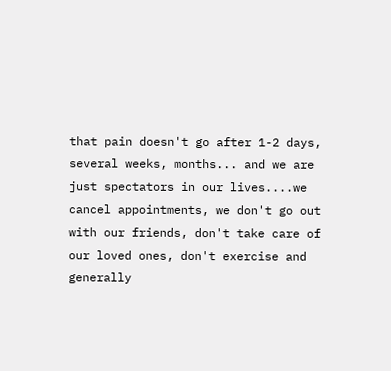that pain doesn't go after 1-2 days, several weeks, months... and we are just spectators in our lives....we cancel appointments, we don't go out with our friends, don't take care of our loved ones, don't exercise and generally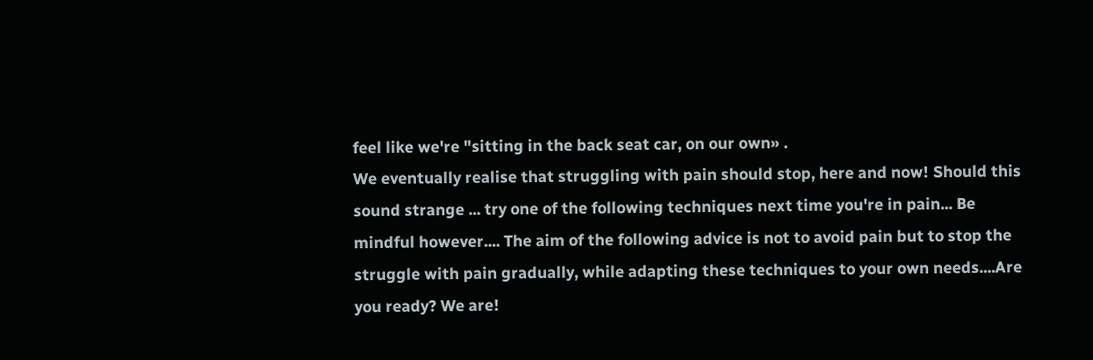feel like we're "sitting in the back seat car, on our own» .
We eventually realise that struggling with pain should stop, here and now! Should this sound strange ... try one of the following techniques next time you're in pain... Be mindful however.... The aim of the following advice is not to avoid pain but to stop the struggle with pain gradually, while adapting these techniques to your own needs....Are you ready? We are!